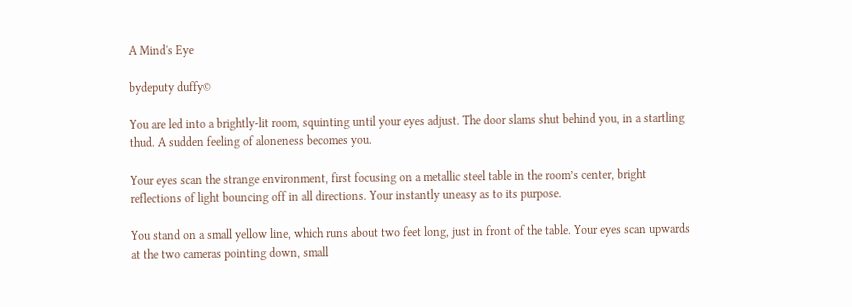A Mind's Eye

bydeputy duffy©

You are led into a brightly-lit room, squinting until your eyes adjust. The door slams shut behind you, in a startling thud. A sudden feeling of aloneness becomes you.

Your eyes scan the strange environment, first focusing on a metallic steel table in the room’s center, bright reflections of light bouncing off in all directions. Your instantly uneasy as to its purpose.

You stand on a small yellow line, which runs about two feet long, just in front of the table. Your eyes scan upwards at the two cameras pointing down, small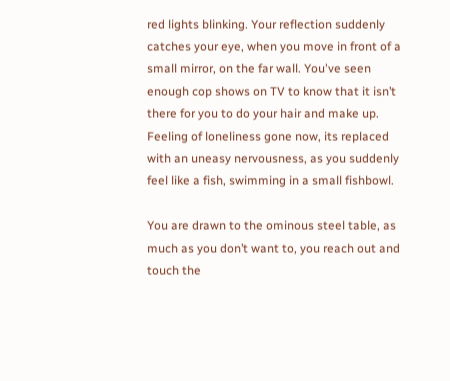red lights blinking. Your reflection suddenly catches your eye, when you move in front of a small mirror, on the far wall. You've seen enough cop shows on TV to know that it isn’t there for you to do your hair and make up. Feeling of loneliness gone now, its replaced with an uneasy nervousness, as you suddenly feel like a fish, swimming in a small fishbowl.

You are drawn to the ominous steel table, as much as you don’t want to, you reach out and touch the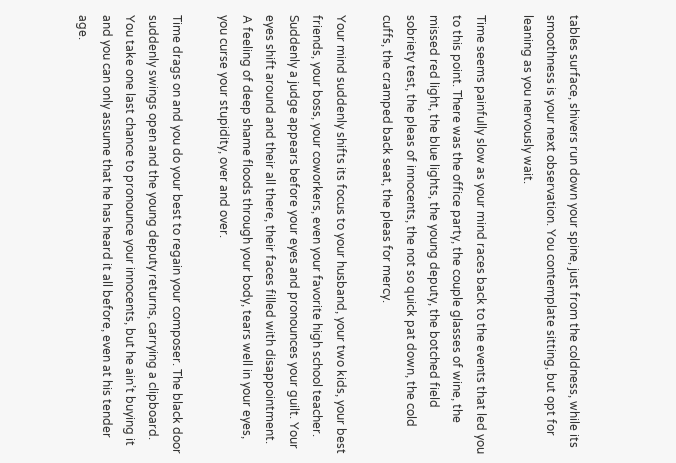tables surface, shivers run down your spine, just from the coldness, while its smoothness is your next observation. You contemplate sitting, but opt for leaning as you nervously wait.

Time seems painfully slow as your mind races back to the events that led you to this point. There was the office party, the couple glasses of wine, the missed red light, the blue lights, the young deputy, the botched field sobriety test, the pleas of innocents, the not so quick pat down, the cold cuffs, the cramped back seat, the pleas for mercy.

Your mind suddenly shifts its focus to your husband, your two kids, your best friends, your boss, your coworkers, even your favorite high school teacher. Suddenly a judge appears before your eyes and pronounces your guilt. Your eyes shift around and their all there, their faces filled with disappointment. A feeling of deep shame floods through your body, tears well in your eyes, you curse your stupidity, over and over.

Time drags on and you do your best to regain your composer. The black door suddenly swings open and the young deputy returns, carrying a clipboard. You take one last chance to pronounce your innocents, but he ain’t buying it and you can only assume that he has heard it all before, even at his tender age.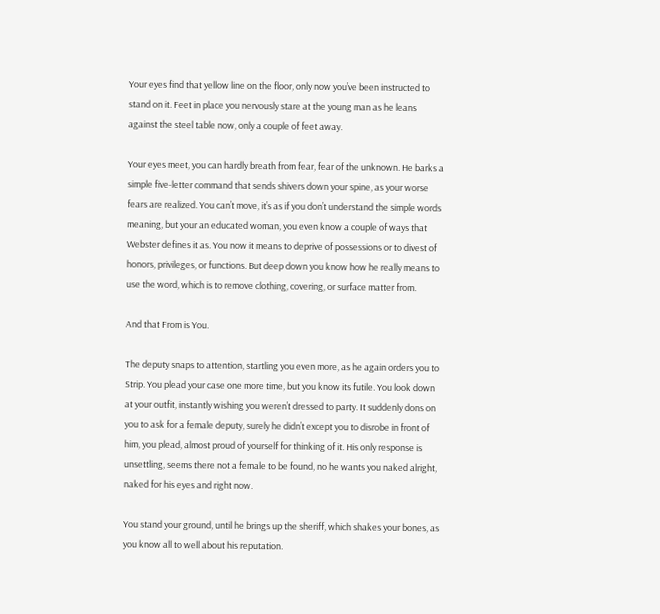Your eyes find that yellow line on the floor, only now you’ve been instructed to stand on it. Feet in place you nervously stare at the young man as he leans against the steel table now, only a couple of feet away.

Your eyes meet, you can hardly breath from fear, fear of the unknown. He barks a simple five-letter command that sends shivers down your spine, as your worse fears are realized. You can’t move, it’s as if you don’t understand the simple words meaning, but your an educated woman, you even know a couple of ways that Webster defines it as. You now it means to deprive of possessions or to divest of honors, privileges, or functions. But deep down you know how he really means to use the word, which is to remove clothing, covering, or surface matter from.

And that From is You.

The deputy snaps to attention, startling you even more, as he again orders you to Strip. You plead your case one more time, but you know its futile. You look down at your outfit, instantly wishing you weren’t dressed to party. It suddenly dons on you to ask for a female deputy, surely he didn’t except you to disrobe in front of him, you plead, almost proud of yourself for thinking of it. His only response is unsettling, seems there not a female to be found, no he wants you naked alright, naked for his eyes and right now.

You stand your ground, until he brings up the sheriff, which shakes your bones, as you know all to well about his reputation.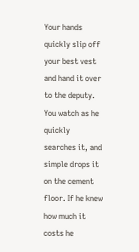Your hands quickly slip off your best vest and hand it over to the deputy. You watch as he quickly searches it, and simple drops it on the cement floor. If he knew how much it costs he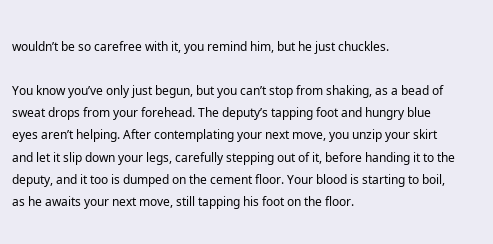wouldn’t be so carefree with it, you remind him, but he just chuckles.

You know you’ve only just begun, but you can’t stop from shaking, as a bead of sweat drops from your forehead. The deputy’s tapping foot and hungry blue eyes aren’t helping. After contemplating your next move, you unzip your skirt and let it slip down your legs, carefully stepping out of it, before handing it to the deputy, and it too is dumped on the cement floor. Your blood is starting to boil, as he awaits your next move, still tapping his foot on the floor.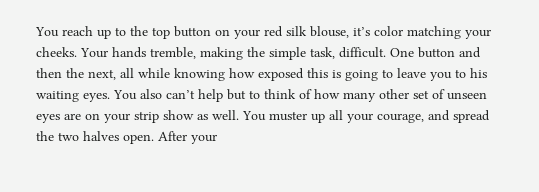You reach up to the top button on your red silk blouse, it’s color matching your cheeks. Your hands tremble, making the simple task, difficult. One button and then the next, all while knowing how exposed this is going to leave you to his waiting eyes. You also can’t help but to think of how many other set of unseen eyes are on your strip show as well. You muster up all your courage, and spread the two halves open. After your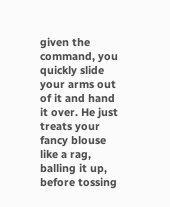given the command, you quickly slide your arms out of it and hand it over. He just treats your fancy blouse like a rag, balling it up, before tossing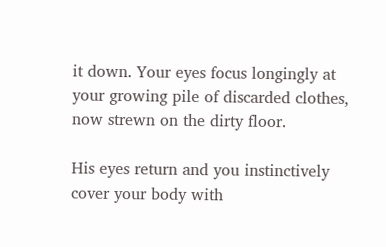it down. Your eyes focus longingly at your growing pile of discarded clothes, now strewn on the dirty floor.

His eyes return and you instinctively cover your body with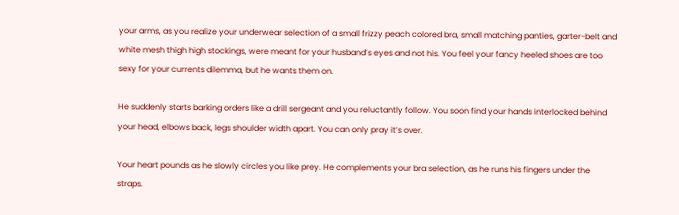your arms, as you realize your underwear selection of a small frizzy peach colored bra, small matching panties, garter-belt and white mesh thigh high stockings, were meant for your husband’s eyes and not his. You feel your fancy heeled shoes are too sexy for your currents dilemma, but he wants them on.

He suddenly starts barking orders like a drill sergeant and you reluctantly follow. You soon find your hands interlocked behind your head, elbows back, legs shoulder width apart. You can only pray it’s over.

Your heart pounds as he slowly circles you like prey. He complements your bra selection, as he runs his fingers under the straps.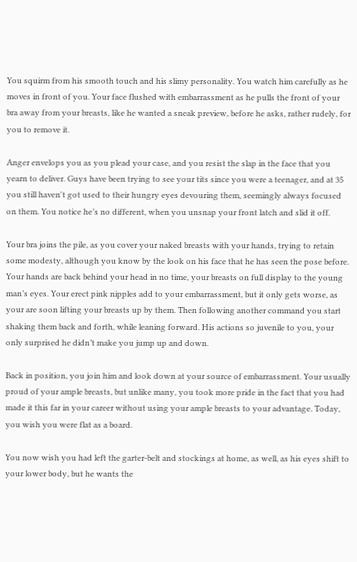You squirm from his smooth touch and his slimy personality. You watch him carefully as he moves in front of you. Your face flushed with embarrassment as he pulls the front of your bra away from your breasts, like he wanted a sneak preview, before he asks, rather rudely, for you to remove it.

Anger envelops you as you plead your case, and you resist the slap in the face that you yearn to deliver. Guys have been trying to see your tits since you were a teenager, and at 35 you still haven't got used to their hungry eyes devouring them, seemingly always focused on them. You notice he’s no different, when you unsnap your front latch and slid it off.

Your bra joins the pile, as you cover your naked breasts with your hands, trying to retain some modesty, although you know by the look on his face that he has seen the pose before. Your hands are back behind your head in no time, your breasts on full display to the young man’s eyes. Your erect pink nipples add to your embarrassment, but it only gets worse, as your are soon lifting your breasts up by them. Then following another command you start shaking them back and forth, while leaning forward. His actions so juvenile to you, your only surprised he didn’t make you jump up and down.

Back in position, you join him and look down at your source of embarrassment. Your usually proud of your ample breasts, but unlike many, you took more pride in the fact that you had made it this far in your career without using your ample breasts to your advantage. Today, you wish you were flat as a board.

You now wish you had left the garter-belt and stockings at home, as well, as his eyes shift to your lower body, but he wants the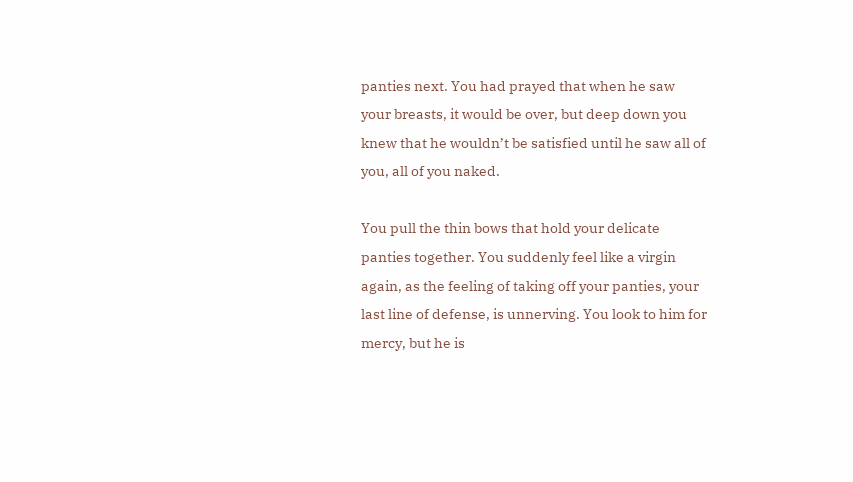panties next. You had prayed that when he saw your breasts, it would be over, but deep down you knew that he wouldn’t be satisfied until he saw all of you, all of you naked.

You pull the thin bows that hold your delicate panties together. You suddenly feel like a virgin again, as the feeling of taking off your panties, your last line of defense, is unnerving. You look to him for mercy, but he is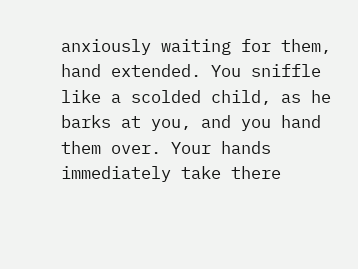anxiously waiting for them, hand extended. You sniffle like a scolded child, as he barks at you, and you hand them over. Your hands immediately take there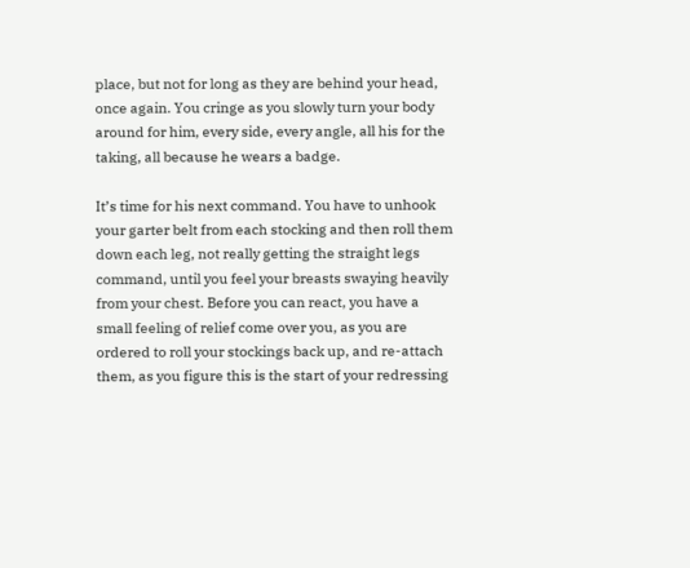place, but not for long as they are behind your head, once again. You cringe as you slowly turn your body around for him, every side, every angle, all his for the taking, all because he wears a badge.

It’s time for his next command. You have to unhook your garter belt from each stocking and then roll them down each leg, not really getting the straight legs command, until you feel your breasts swaying heavily from your chest. Before you can react, you have a small feeling of relief come over you, as you are ordered to roll your stockings back up, and re-attach them, as you figure this is the start of your redressing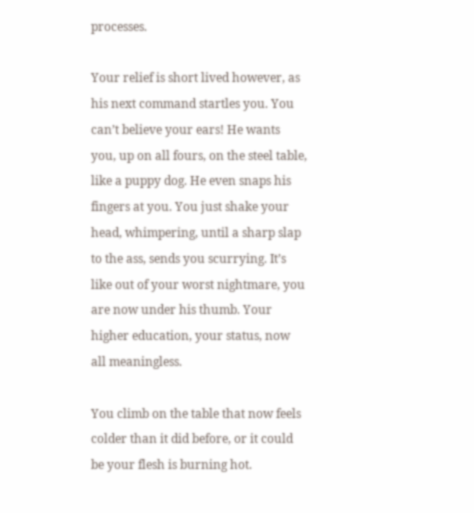processes.

Your relief is short lived however, as his next command startles you. You can’t believe your ears! He wants you, up on all fours, on the steel table, like a puppy dog. He even snaps his fingers at you. You just shake your head, whimpering, until a sharp slap to the ass, sends you scurrying. It’s like out of your worst nightmare, you are now under his thumb. Your higher education, your status, now all meaningless.

You climb on the table that now feels colder than it did before, or it could be your flesh is burning hot.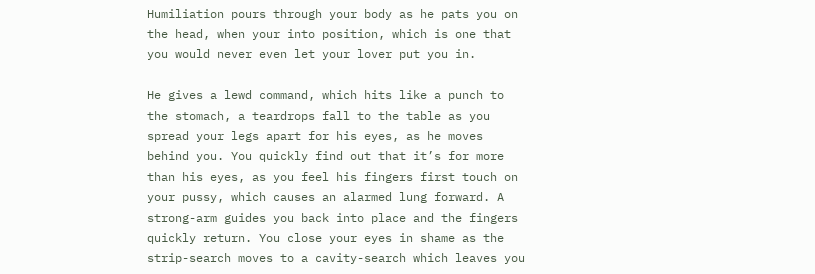Humiliation pours through your body as he pats you on the head, when your into position, which is one that you would never even let your lover put you in.

He gives a lewd command, which hits like a punch to the stomach, a teardrops fall to the table as you spread your legs apart for his eyes, as he moves behind you. You quickly find out that it’s for more than his eyes, as you feel his fingers first touch on your pussy, which causes an alarmed lung forward. A strong-arm guides you back into place and the fingers quickly return. You close your eyes in shame as the strip-search moves to a cavity-search which leaves you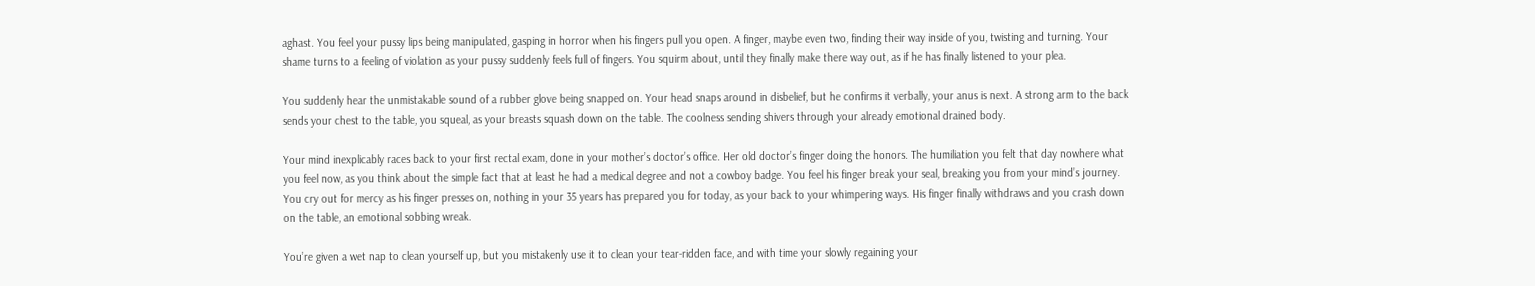aghast. You feel your pussy lips being manipulated, gasping in horror when his fingers pull you open. A finger, maybe even two, finding their way inside of you, twisting and turning. Your shame turns to a feeling of violation as your pussy suddenly feels full of fingers. You squirm about, until they finally make there way out, as if he has finally listened to your plea.

You suddenly hear the unmistakable sound of a rubber glove being snapped on. Your head snaps around in disbelief, but he confirms it verbally, your anus is next. A strong arm to the back sends your chest to the table, you squeal, as your breasts squash down on the table. The coolness sending shivers through your already emotional drained body.

Your mind inexplicably races back to your first rectal exam, done in your mother’s doctor’s office. Her old doctor’s finger doing the honors. The humiliation you felt that day nowhere what you feel now, as you think about the simple fact that at least he had a medical degree and not a cowboy badge. You feel his finger break your seal, breaking you from your mind’s journey. You cry out for mercy as his finger presses on, nothing in your 35 years has prepared you for today, as your back to your whimpering ways. His finger finally withdraws and you crash down on the table, an emotional sobbing wreak.

You’re given a wet nap to clean yourself up, but you mistakenly use it to clean your tear-ridden face, and with time your slowly regaining your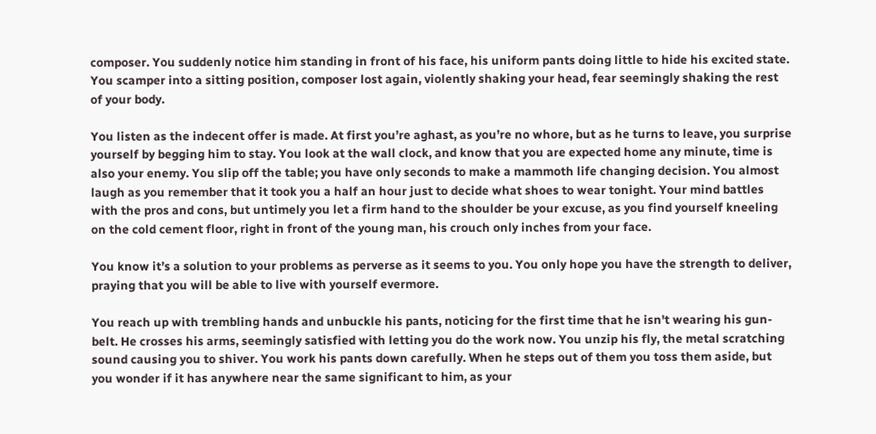composer. You suddenly notice him standing in front of his face, his uniform pants doing little to hide his excited state. You scamper into a sitting position, composer lost again, violently shaking your head, fear seemingly shaking the rest of your body.

You listen as the indecent offer is made. At first you’re aghast, as you’re no whore, but as he turns to leave, you surprise yourself by begging him to stay. You look at the wall clock, and know that you are expected home any minute, time is also your enemy. You slip off the table; you have only seconds to make a mammoth life changing decision. You almost laugh as you remember that it took you a half an hour just to decide what shoes to wear tonight. Your mind battles with the pros and cons, but untimely you let a firm hand to the shoulder be your excuse, as you find yourself kneeling on the cold cement floor, right in front of the young man, his crouch only inches from your face.

You know it’s a solution to your problems as perverse as it seems to you. You only hope you have the strength to deliver, praying that you will be able to live with yourself evermore.

You reach up with trembling hands and unbuckle his pants, noticing for the first time that he isn't wearing his gun-belt. He crosses his arms, seemingly satisfied with letting you do the work now. You unzip his fly, the metal scratching sound causing you to shiver. You work his pants down carefully. When he steps out of them you toss them aside, but you wonder if it has anywhere near the same significant to him, as your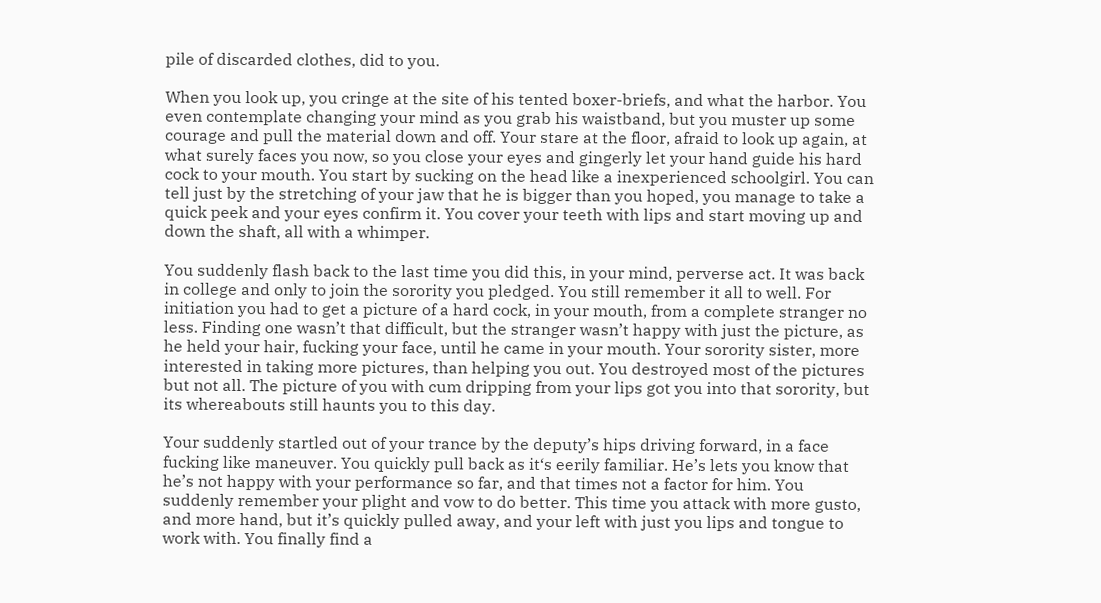pile of discarded clothes, did to you.

When you look up, you cringe at the site of his tented boxer-briefs, and what the harbor. You even contemplate changing your mind as you grab his waistband, but you muster up some courage and pull the material down and off. Your stare at the floor, afraid to look up again, at what surely faces you now, so you close your eyes and gingerly let your hand guide his hard cock to your mouth. You start by sucking on the head like a inexperienced schoolgirl. You can tell just by the stretching of your jaw that he is bigger than you hoped, you manage to take a quick peek and your eyes confirm it. You cover your teeth with lips and start moving up and down the shaft, all with a whimper.

You suddenly flash back to the last time you did this, in your mind, perverse act. It was back in college and only to join the sorority you pledged. You still remember it all to well. For initiation you had to get a picture of a hard cock, in your mouth, from a complete stranger no less. Finding one wasn’t that difficult, but the stranger wasn’t happy with just the picture, as he held your hair, fucking your face, until he came in your mouth. Your sorority sister, more interested in taking more pictures, than helping you out. You destroyed most of the pictures but not all. The picture of you with cum dripping from your lips got you into that sorority, but its whereabouts still haunts you to this day.

Your suddenly startled out of your trance by the deputy’s hips driving forward, in a face fucking like maneuver. You quickly pull back as it‘s eerily familiar. He’s lets you know that he’s not happy with your performance so far, and that times not a factor for him. You suddenly remember your plight and vow to do better. This time you attack with more gusto, and more hand, but it’s quickly pulled away, and your left with just you lips and tongue to work with. You finally find a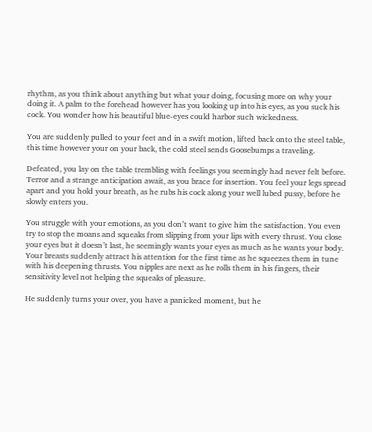rhythm, as you think about anything but what your doing, focusing more on why your doing it. A palm to the forehead however has you looking up into his eyes, as you suck his cock. You wonder how his beautiful blue-eyes could harbor such wickedness.

You are suddenly pulled to your feet and in a swift motion, lifted back onto the steel table, this time however your on your back, the cold steel sends Goosebumps a traveling.

Defeated, you lay on the table trembling with feelings you seemingly had never felt before. Terror and a strange anticipation await, as you brace for insertion. You feel your legs spread apart and you hold your breath, as he rubs his cock along your well lubed pussy, before he slowly enters you.

You struggle with your emotions, as you don’t want to give him the satisfaction. You even try to stop the moans and squeaks from slipping from your lips with every thrust. You close your eyes but it doesn’t last, he seemingly wants your eyes as much as he wants your body. Your breasts suddenly attract his attention for the first time as he squeezes them in tune with his deepening thrusts. You nipples are next as he rolls them in his fingers, their sensitivity level not helping the squeaks of pleasure.

He suddenly turns your over, you have a panicked moment, but he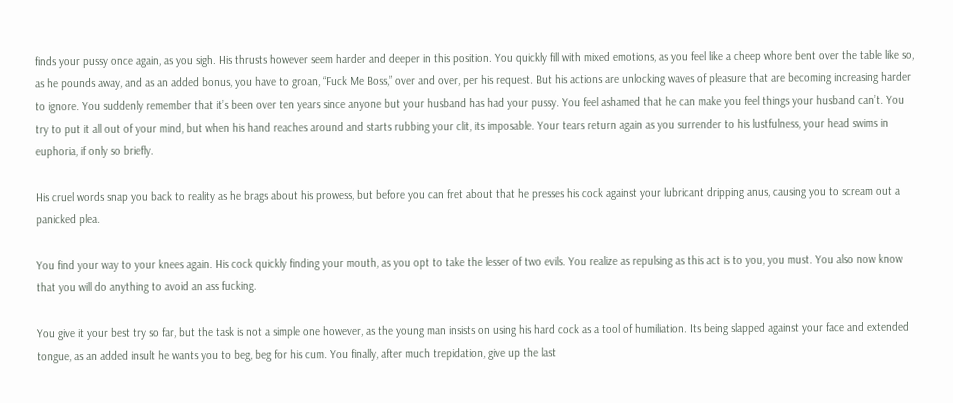finds your pussy once again, as you sigh. His thrusts however seem harder and deeper in this position. You quickly fill with mixed emotions, as you feel like a cheep whore bent over the table like so, as he pounds away, and as an added bonus, you have to groan, “Fuck Me Boss,” over and over, per his request. But his actions are unlocking waves of pleasure that are becoming increasing harder to ignore. You suddenly remember that it’s been over ten years since anyone but your husband has had your pussy. You feel ashamed that he can make you feel things your husband can’t. You try to put it all out of your mind, but when his hand reaches around and starts rubbing your clit, its imposable. Your tears return again as you surrender to his lustfulness, your head swims in euphoria, if only so briefly.

His cruel words snap you back to reality as he brags about his prowess, but before you can fret about that he presses his cock against your lubricant dripping anus, causing you to scream out a panicked plea.

You find your way to your knees again. His cock quickly finding your mouth, as you opt to take the lesser of two evils. You realize as repulsing as this act is to you, you must. You also now know that you will do anything to avoid an ass fucking.

You give it your best try so far, but the task is not a simple one however, as the young man insists on using his hard cock as a tool of humiliation. Its being slapped against your face and extended tongue, as an added insult he wants you to beg, beg for his cum. You finally, after much trepidation, give up the last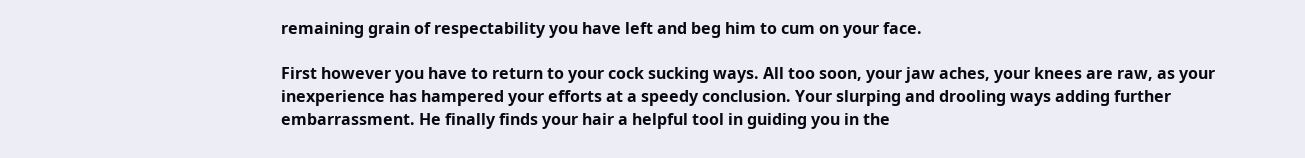remaining grain of respectability you have left and beg him to cum on your face.

First however you have to return to your cock sucking ways. All too soon, your jaw aches, your knees are raw, as your inexperience has hampered your efforts at a speedy conclusion. Your slurping and drooling ways adding further embarrassment. He finally finds your hair a helpful tool in guiding you in the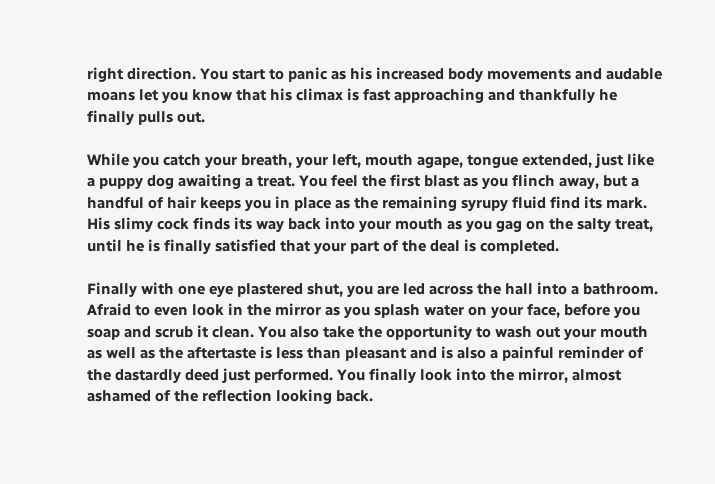right direction. You start to panic as his increased body movements and audable moans let you know that his climax is fast approaching and thankfully he finally pulls out.

While you catch your breath, your left, mouth agape, tongue extended, just like a puppy dog awaiting a treat. You feel the first blast as you flinch away, but a handful of hair keeps you in place as the remaining syrupy fluid find its mark. His slimy cock finds its way back into your mouth as you gag on the salty treat, until he is finally satisfied that your part of the deal is completed.

Finally with one eye plastered shut, you are led across the hall into a bathroom. Afraid to even look in the mirror as you splash water on your face, before you soap and scrub it clean. You also take the opportunity to wash out your mouth as well as the aftertaste is less than pleasant and is also a painful reminder of the dastardly deed just performed. You finally look into the mirror, almost ashamed of the reflection looking back.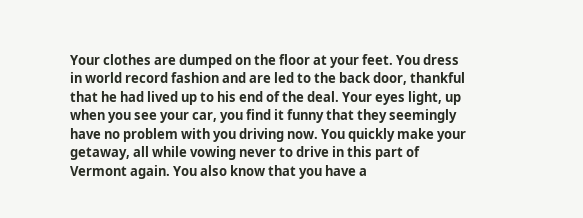Your clothes are dumped on the floor at your feet. You dress in world record fashion and are led to the back door, thankful that he had lived up to his end of the deal. Your eyes light, up when you see your car, you find it funny that they seemingly have no problem with you driving now. You quickly make your getaway, all while vowing never to drive in this part of Vermont again. You also know that you have a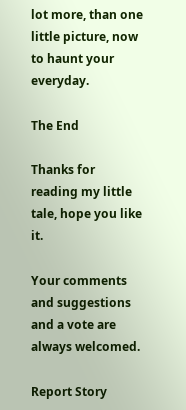lot more, than one little picture, now to haunt your everyday.

The End

Thanks for reading my little tale, hope you like it.

Your comments and suggestions and a vote are always welcomed.

Report Story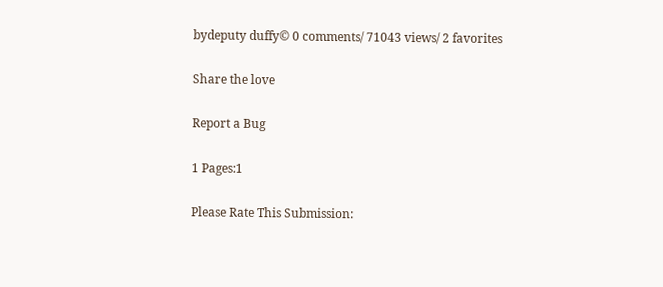bydeputy duffy© 0 comments/ 71043 views/ 2 favorites

Share the love

Report a Bug

1 Pages:1

Please Rate This Submission: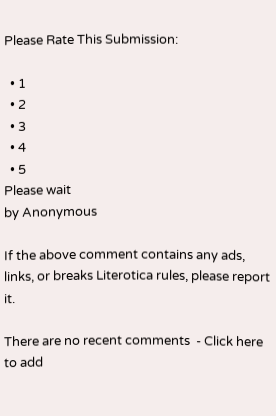Please Rate This Submission:

  • 1
  • 2
  • 3
  • 4
  • 5
Please wait
by Anonymous

If the above comment contains any ads, links, or breaks Literotica rules, please report it.

There are no recent comments  - Click here to add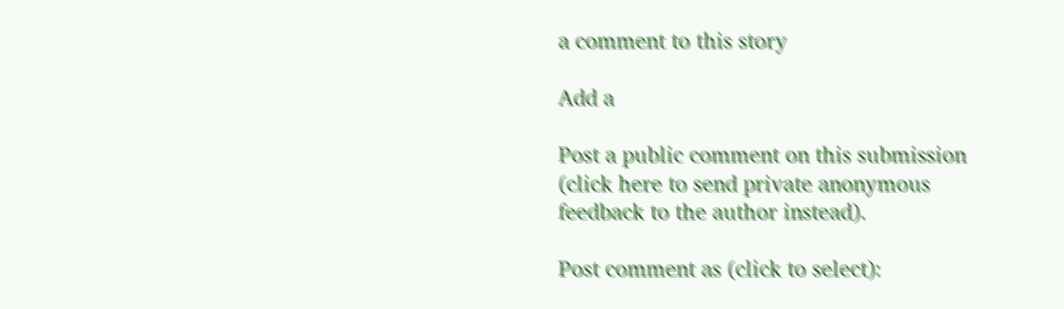a comment to this story

Add a

Post a public comment on this submission (click here to send private anonymous feedback to the author instead).

Post comment as (click to select):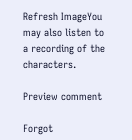Refresh ImageYou may also listen to a recording of the characters.

Preview comment

Forgot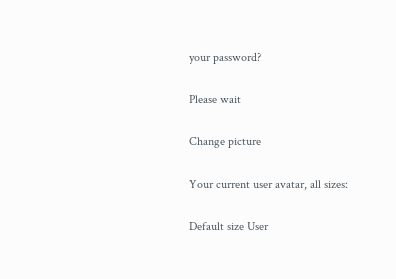your password?

Please wait

Change picture

Your current user avatar, all sizes:

Default size User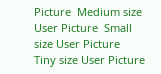Picture  Medium size User Picture  Small size User Picture  Tiny size User Picture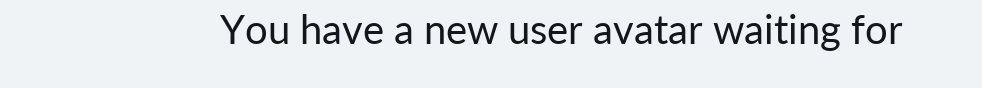You have a new user avatar waiting for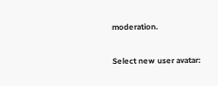moderation.

Select new user avatar: